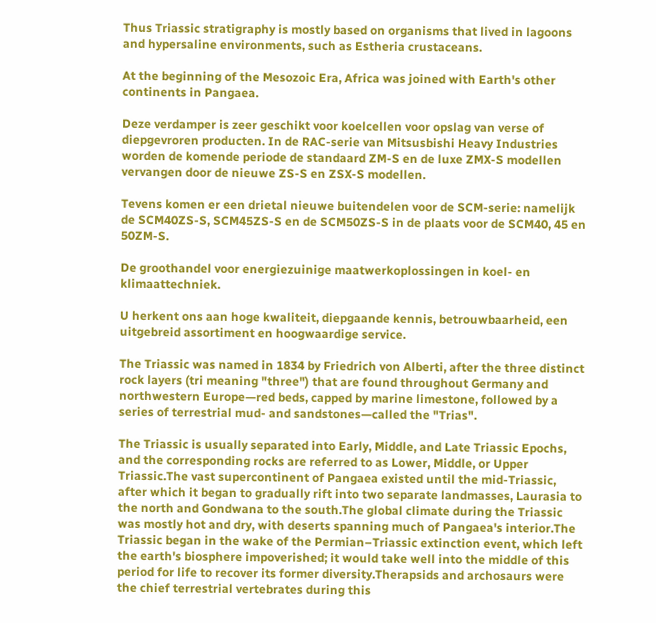Thus Triassic stratigraphy is mostly based on organisms that lived in lagoons and hypersaline environments, such as Estheria crustaceans.

At the beginning of the Mesozoic Era, Africa was joined with Earth's other continents in Pangaea.

Deze verdamper is zeer geschikt voor koelcellen voor opslag van verse of diepgevroren producten. In de RAC-serie van Mitsusbishi Heavy Industries worden de komende periode de standaard ZM-S en de luxe ZMX-S modellen vervangen door de nieuwe ZS-S en ZSX-S modellen.

Tevens komen er een drietal nieuwe buitendelen voor de SCM-serie: namelijk de SCM40ZS-S, SCM45ZS-S en de SCM50ZS-S in de plaats voor de SCM40, 45 en 50ZM-S.

De groothandel voor energiezuinige maatwerkoplossingen in koel- en klimaattechniek.

U herkent ons aan hoge kwaliteit, diepgaande kennis, betrouwbaarheid, een uitgebreid assortiment en hoogwaardige service.

The Triassic was named in 1834 by Friedrich von Alberti, after the three distinct rock layers (tri meaning "three") that are found throughout Germany and northwestern Europe—red beds, capped by marine limestone, followed by a series of terrestrial mud- and sandstones—called the "Trias".

The Triassic is usually separated into Early, Middle, and Late Triassic Epochs, and the corresponding rocks are referred to as Lower, Middle, or Upper Triassic.The vast supercontinent of Pangaea existed until the mid-Triassic, after which it began to gradually rift into two separate landmasses, Laurasia to the north and Gondwana to the south.The global climate during the Triassic was mostly hot and dry, with deserts spanning much of Pangaea's interior.The Triassic began in the wake of the Permian–Triassic extinction event, which left the earth's biosphere impoverished; it would take well into the middle of this period for life to recover its former diversity.Therapsids and archosaurs were the chief terrestrial vertebrates during this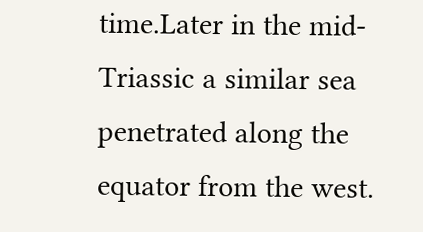time.Later in the mid-Triassic a similar sea penetrated along the equator from the west.